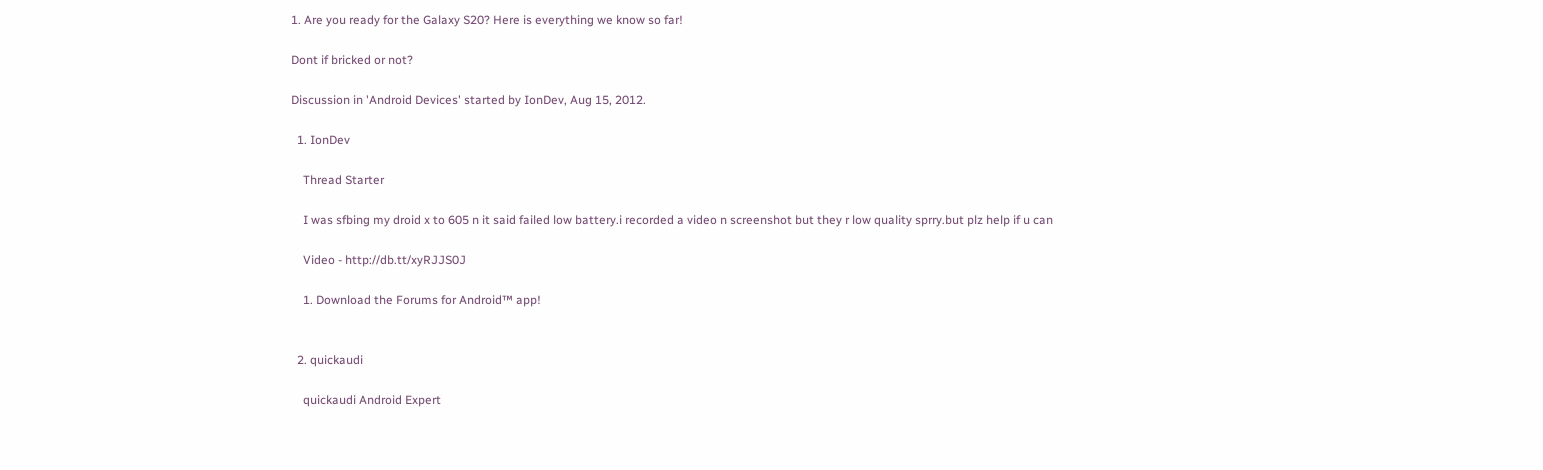1. Are you ready for the Galaxy S20? Here is everything we know so far!

Dont if bricked or not?

Discussion in 'Android Devices' started by IonDev, Aug 15, 2012.

  1. IonDev

    Thread Starter

    I was sfbing my droid x to 605 n it said failed low battery.i recorded a video n screenshot but they r low quality sprry.but plz help if u can

    Video - http://db.tt/xyRJJS0J

    1. Download the Forums for Android™ app!


  2. quickaudi

    quickaudi Android Expert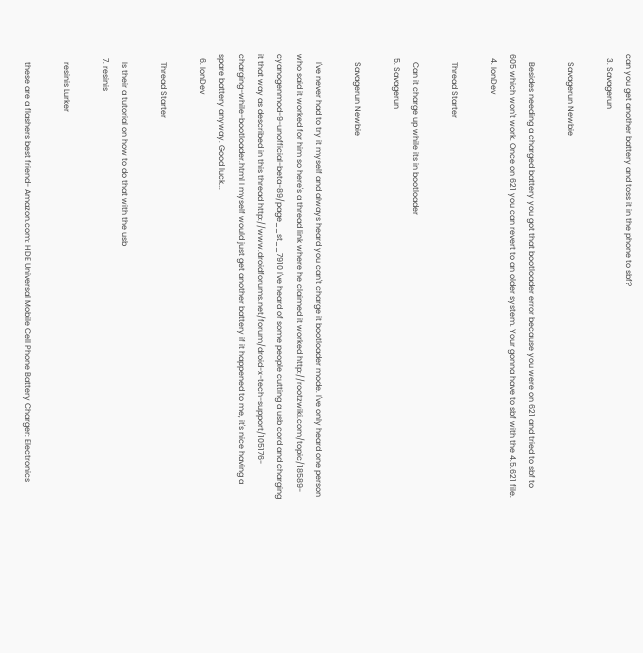can you get another battery and toss it in the phone to sbf?
  3. Savagerun

    Savagerun Newbie

    Besides needing a charged battery you got that bootloader error because you were on 621 and tried to sbf to 605 which won't work. Once on 621 you can revert to an older system. Your gonna have to sbf with the 4.5.621 file.
  4. IonDev

    Thread Starter

    Can it charge up while its in bootloader
  5. Savagerun

    Savagerun Newbie

    I've never had to try it myself and always heard you can't charge it bootloader mode. I've only heard one person who said it worked for him so here's a thread link where he claimed it worked http://rootzwiki.com/topic/18589-cyanogenmod-9-unofficial-beta-89/page__st__7910 I've heard of some people cutting a usb cord and charging it that way as described in this thread http://www.droidforums.net/forum/droid-x-tech-support/105176-charging-while-bootloader.html I myself would just get another battery if it happened to me, it's nice having a spare battery anyway. Good luck...
  6. IonDev

    Thread Starter

    Is their a tutorial on how to do that with the usb
  7. resinis

    resinis Lurker

    these are a flashers best friend- Amazon.com: HDE Universal Mobile Cell Phone Battery Charger: Electronics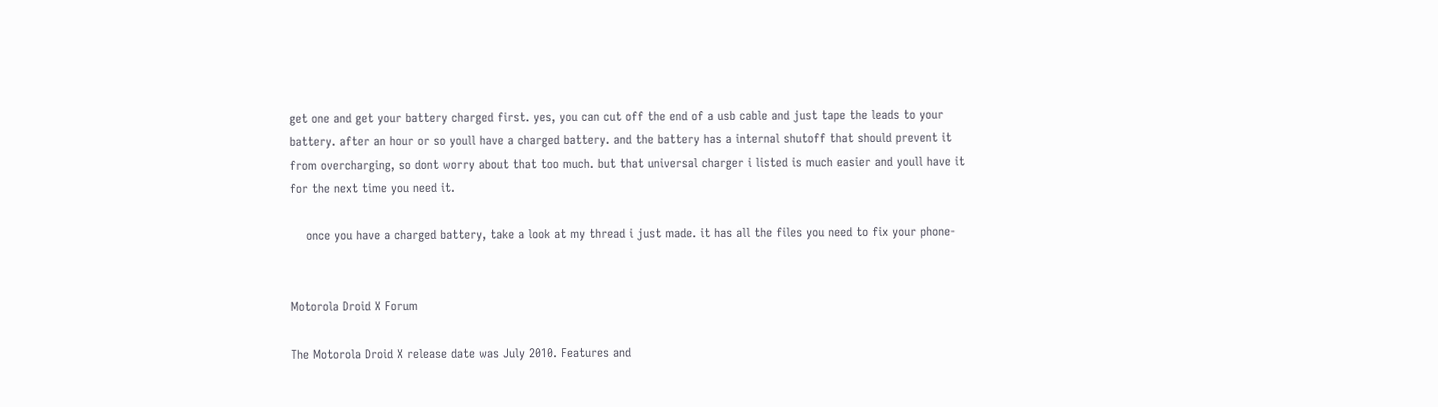get one and get your battery charged first. yes, you can cut off the end of a usb cable and just tape the leads to your battery. after an hour or so youll have a charged battery. and the battery has a internal shutoff that should prevent it from overcharging, so dont worry about that too much. but that universal charger i listed is much easier and youll have it for the next time you need it.

    once you have a charged battery, take a look at my thread i just made. it has all the files you need to fix your phone-


Motorola Droid X Forum

The Motorola Droid X release date was July 2010. Features and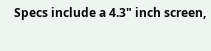Specs include a 4.3" inch screen,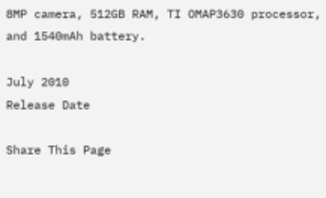8MP camera, 512GB RAM, TI OMAP3630 processor, and 1540mAh battery.

July 2010
Release Date

Share This Page